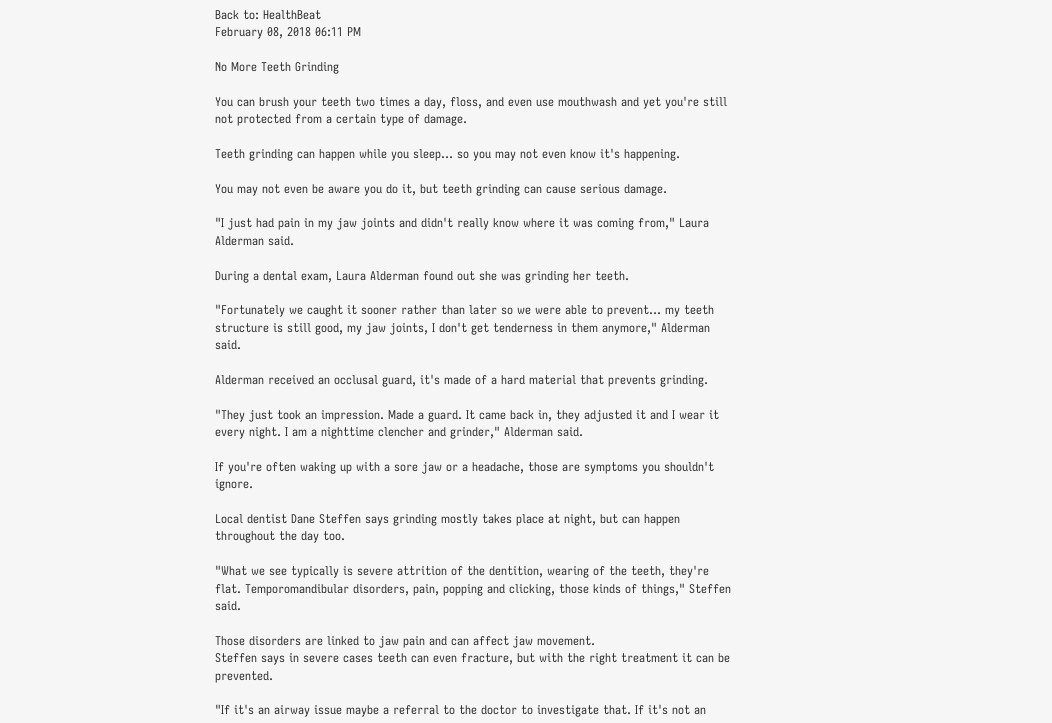Back to: HealthBeat
February 08, 2018 06:11 PM

No More Teeth Grinding

You can brush your teeth two times a day, floss, and even use mouthwash and yet you're still not protected from a certain type of damage.

Teeth grinding can happen while you sleep... so you may not even know it's happening.

You may not even be aware you do it, but teeth grinding can cause serious damage.

"I just had pain in my jaw joints and didn't really know where it was coming from," Laura Alderman said.

During a dental exam, Laura Alderman found out she was grinding her teeth.

"Fortunately we caught it sooner rather than later so we were able to prevent... my teeth structure is still good, my jaw joints, I don't get tenderness in them anymore," Alderman said.

Alderman received an occlusal guard, it's made of a hard material that prevents grinding.

"They just took an impression. Made a guard. It came back in, they adjusted it and I wear it every night. I am a nighttime clencher and grinder," Alderman said.

If you're often waking up with a sore jaw or a headache, those are symptoms you shouldn't ignore.

Local dentist Dane Steffen says grinding mostly takes place at night, but can happen throughout the day too.

"What we see typically is severe attrition of the dentition, wearing of the teeth, they're flat. Temporomandibular disorders, pain, popping and clicking, those kinds of things," Steffen said.

Those disorders are linked to jaw pain and can affect jaw movement.
Steffen says in severe cases teeth can even fracture, but with the right treatment it can be prevented.

"If it's an airway issue maybe a referral to the doctor to investigate that. If it's not an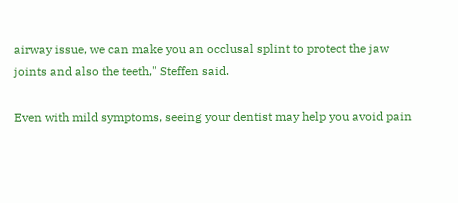airway issue, we can make you an occlusal splint to protect the jaw joints and also the teeth," Steffen said.

Even with mild symptoms, seeing your dentist may help you avoid pain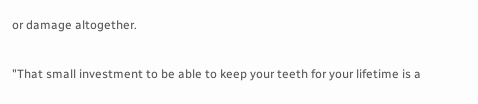or damage altogether.

"That small investment to be able to keep your teeth for your lifetime is a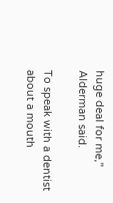huge deal for me," Alderman said.

To speak with a dentist about a mouth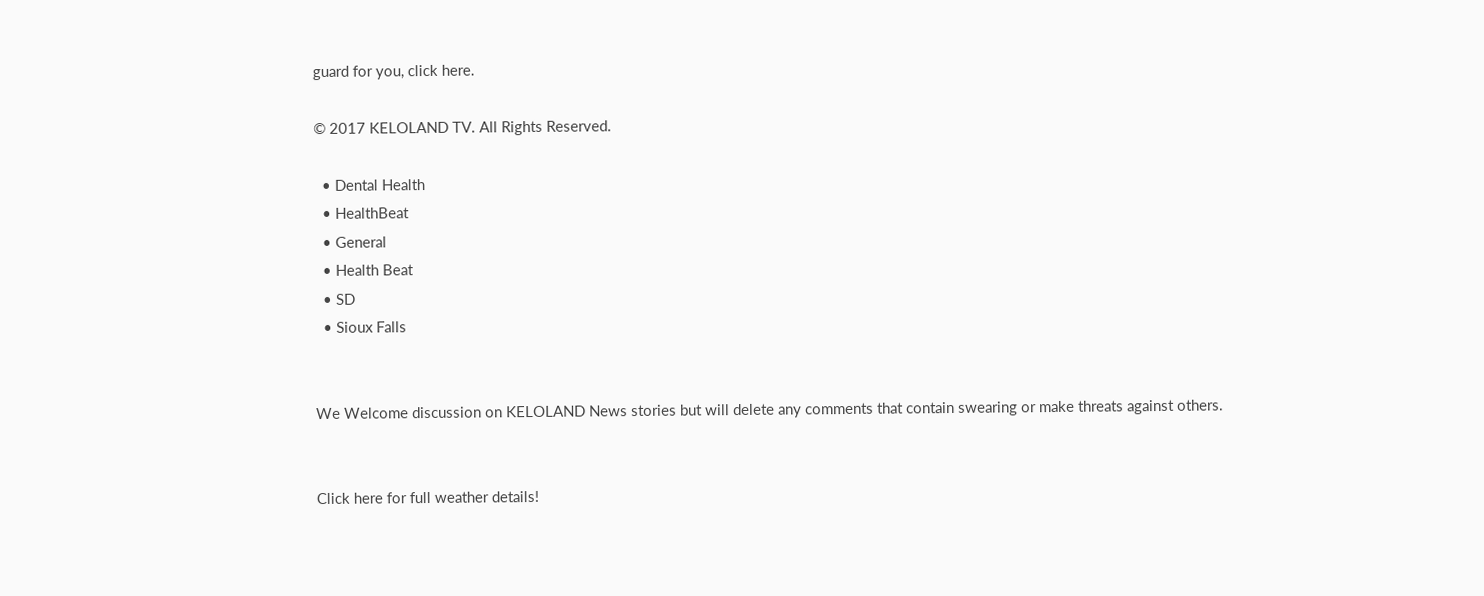guard for you, click here.

© 2017 KELOLAND TV. All Rights Reserved.

  • Dental Health
  • HealthBeat
  • General
  • Health Beat
  • SD
  • Sioux Falls


We Welcome discussion on KELOLAND News stories but will delete any comments that contain swearing or make threats against others.


Click here for full weather details!